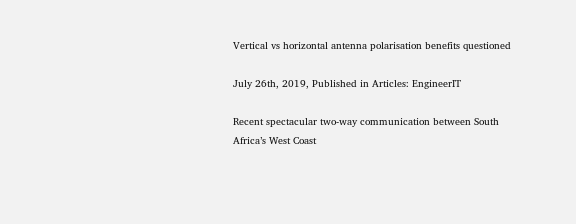Vertical vs horizontal antenna polarisation benefits questioned

July 26th, 2019, Published in Articles: EngineerIT

Recent spectacular two-way communication between South Africa’s West Coast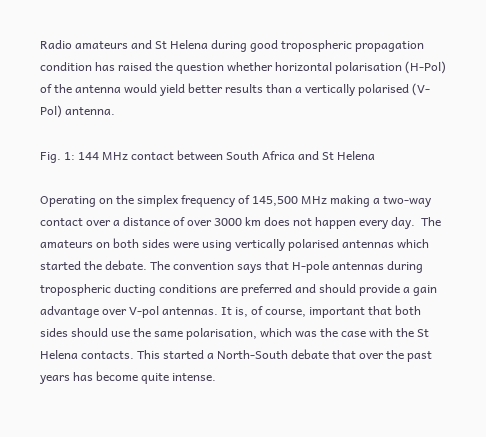Radio amateurs and St Helena during good tropospheric propagation condition has raised the question whether horizontal polarisation (H-Pol) of the antenna would yield better results than a vertically polarised (V-Pol) antenna.

Fig. 1: 144 MHz contact between South Africa and St Helena

Operating on the simplex frequency of 145,500 MHz making a two-way contact over a distance of over 3000 km does not happen every day.  The amateurs on both sides were using vertically polarised antennas which started the debate. The convention says that H-pole antennas during tropospheric ducting conditions are preferred and should provide a gain advantage over V-pol antennas. It is, of course, important that both sides should use the same polarisation, which was the case with the St Helena contacts. This started a North-South debate that over the past years has become quite intense.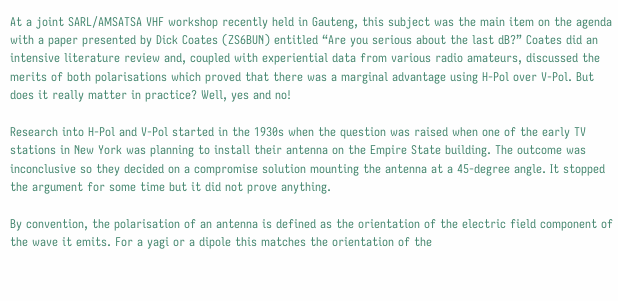At a joint SARL/AMSATSA VHF workshop recently held in Gauteng, this subject was the main item on the agenda with a paper presented by Dick Coates (ZS6BUN) entitled “Are you serious about the last dB?” Coates did an intensive literature review and, coupled with experiential data from various radio amateurs, discussed the merits of both polarisations which proved that there was a marginal advantage using H-Pol over V-Pol. But does it really matter in practice? Well, yes and no!

Research into H-Pol and V-Pol started in the 1930s when the question was raised when one of the early TV stations in New York was planning to install their antenna on the Empire State building. The outcome was inconclusive so they decided on a compromise solution mounting the antenna at a 45-degree angle. It stopped the argument for some time but it did not prove anything.

By convention, the polarisation of an antenna is defined as the orientation of the electric field component of the wave it emits. For a yagi or a dipole this matches the orientation of the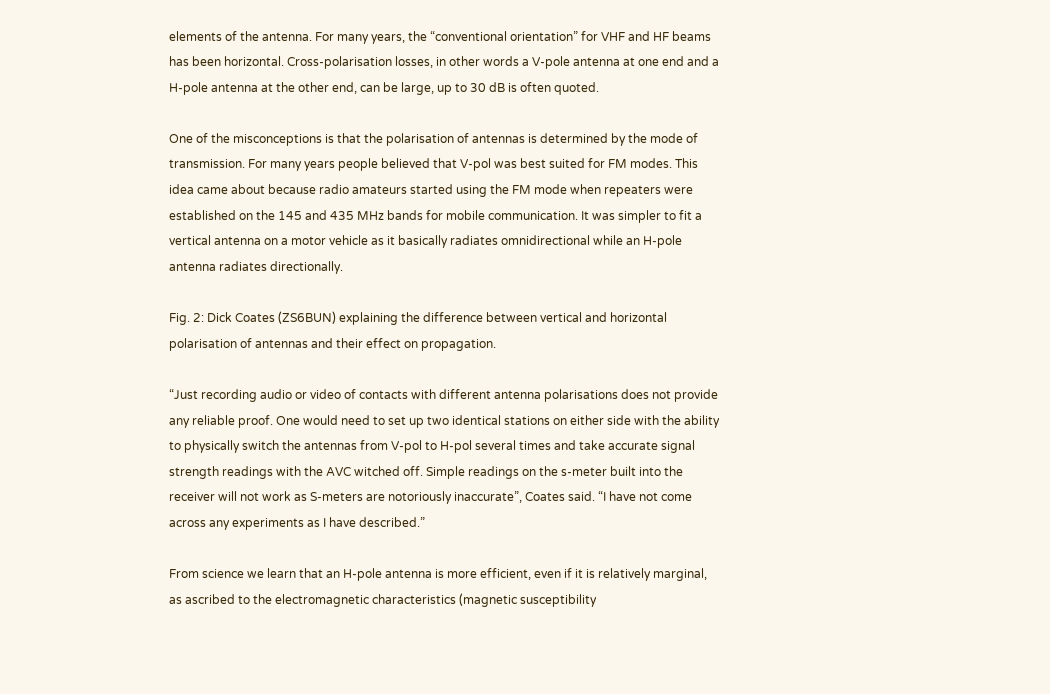elements of the antenna. For many years, the “conventional orientation” for VHF and HF beams has been horizontal. Cross-polarisation losses, in other words a V-pole antenna at one end and a H-pole antenna at the other end, can be large, up to 30 dB is often quoted.

One of the misconceptions is that the polarisation of antennas is determined by the mode of transmission. For many years people believed that V-pol was best suited for FM modes. This idea came about because radio amateurs started using the FM mode when repeaters were established on the 145 and 435 MHz bands for mobile communication. It was simpler to fit a vertical antenna on a motor vehicle as it basically radiates omnidirectional while an H-pole antenna radiates directionally.

Fig. 2: Dick Coates (ZS6BUN) explaining the difference between vertical and horizontal polarisation of antennas and their effect on propagation.

“Just recording audio or video of contacts with different antenna polarisations does not provide any reliable proof. One would need to set up two identical stations on either side with the ability to physically switch the antennas from V-pol to H-pol several times and take accurate signal strength readings with the AVC witched off. Simple readings on the s-meter built into the receiver will not work as S-meters are notoriously inaccurate”, Coates said. “I have not come across any experiments as I have described.”

From science we learn that an H-pole antenna is more efficient, even if it is relatively marginal, as ascribed to the electromagnetic characteristics (magnetic susceptibility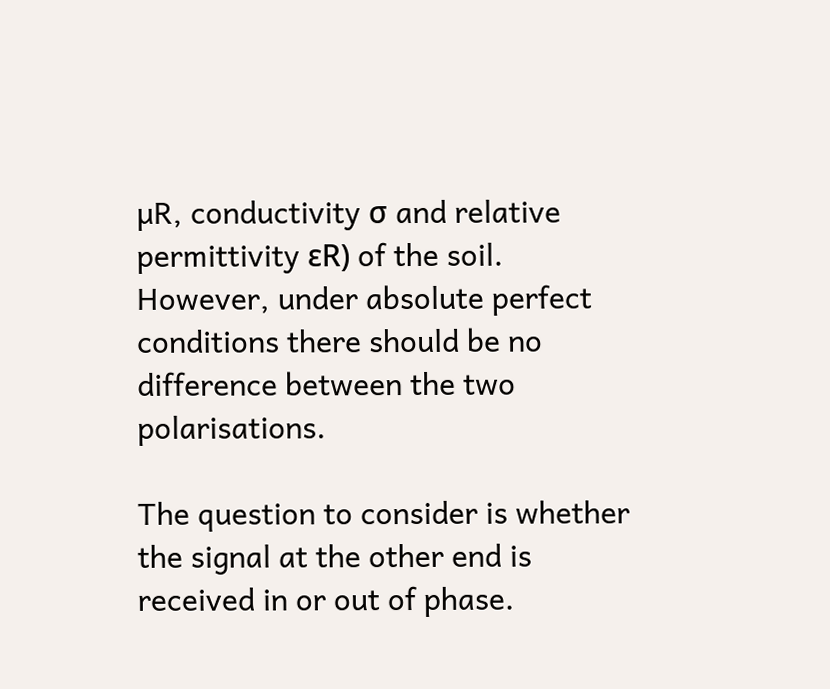µR, conductivity σ and relative permittivity εR) of the soil. However, under absolute perfect conditions there should be no difference between the two polarisations.

The question to consider is whether the signal at the other end is received in or out of phase.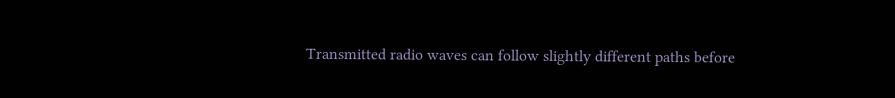Transmitted radio waves can follow slightly different paths before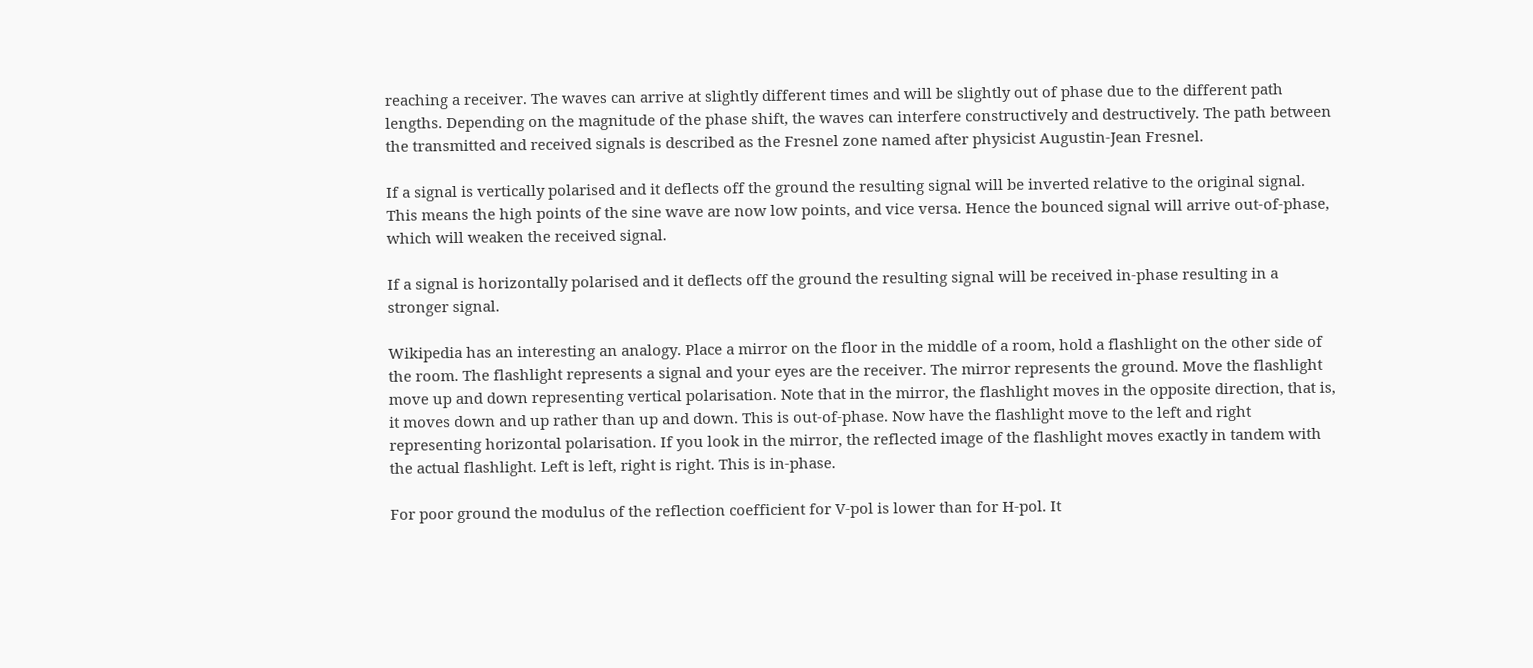reaching a receiver. The waves can arrive at slightly different times and will be slightly out of phase due to the different path lengths. Depending on the magnitude of the phase shift, the waves can interfere constructively and destructively. The path between the transmitted and received signals is described as the Fresnel zone named after physicist Augustin-Jean Fresnel.

If a signal is vertically polarised and it deflects off the ground the resulting signal will be inverted relative to the original signal. This means the high points of the sine wave are now low points, and vice versa. Hence the bounced signal will arrive out-of-phase, which will weaken the received signal.

If a signal is horizontally polarised and it deflects off the ground the resulting signal will be received in-phase resulting in a stronger signal.

Wikipedia has an interesting an analogy. Place a mirror on the floor in the middle of a room, hold a flashlight on the other side of the room. The flashlight represents a signal and your eyes are the receiver. The mirror represents the ground. Move the flashlight move up and down representing vertical polarisation. Note that in the mirror, the flashlight moves in the opposite direction, that is, it moves down and up rather than up and down. This is out-of-phase. Now have the flashlight move to the left and right representing horizontal polarisation. If you look in the mirror, the reflected image of the flashlight moves exactly in tandem with the actual flashlight. Left is left, right is right. This is in-phase.

For poor ground the modulus of the reflection coefficient for V-pol is lower than for H-pol. It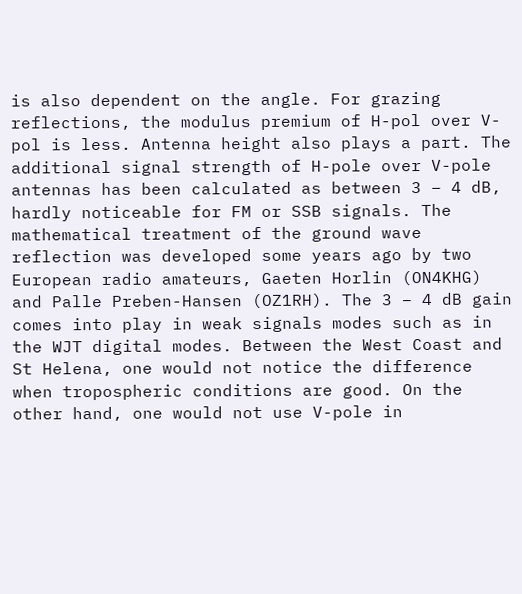is also dependent on the angle. For grazing reflections, the modulus premium of H-pol over V-pol is less. Antenna height also plays a part. The additional signal strength of H-pole over V-pole antennas has been calculated as between 3 – 4 dB, hardly noticeable for FM or SSB signals. The mathematical treatment of the ground wave reflection was developed some years ago by two European radio amateurs, Gaeten Horlin (ON4KHG) and Palle Preben-Hansen (OZ1RH). The 3 – 4 dB gain comes into play in weak signals modes such as in the WJT digital modes. Between the West Coast and St Helena, one would not notice the difference when tropospheric conditions are good. On the other hand, one would not use V-pole in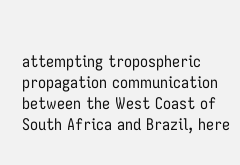attempting tropospheric propagation communication between the West Coast of South Africa and Brazil, here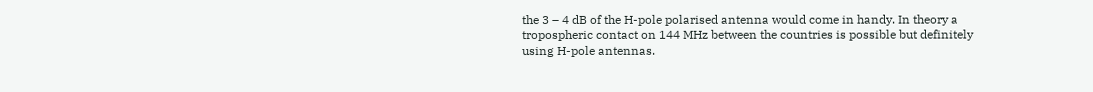the 3 – 4 dB of the H-pole polarised antenna would come in handy. In theory a tropospheric contact on 144 MHz between the countries is possible but definitely using H-pole antennas.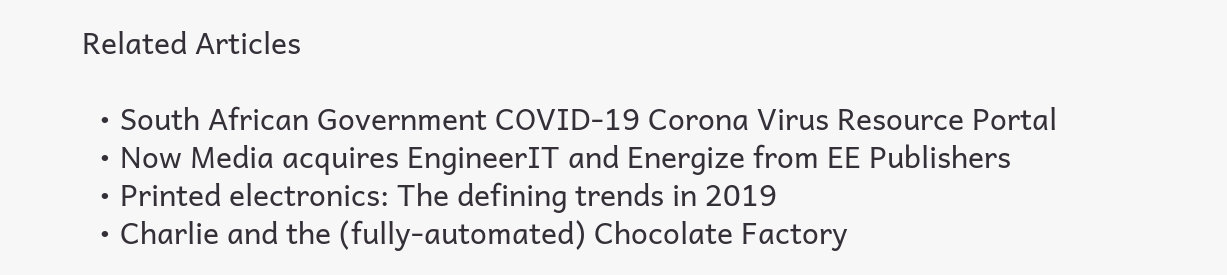Related Articles

  • South African Government COVID-19 Corona Virus Resource Portal
  • Now Media acquires EngineerIT and Energize from EE Publishers
  • Printed electronics: The defining trends in 2019
  • Charlie and the (fully-automated) Chocolate Factory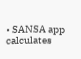• SANSA app calculates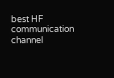best HF communication channel